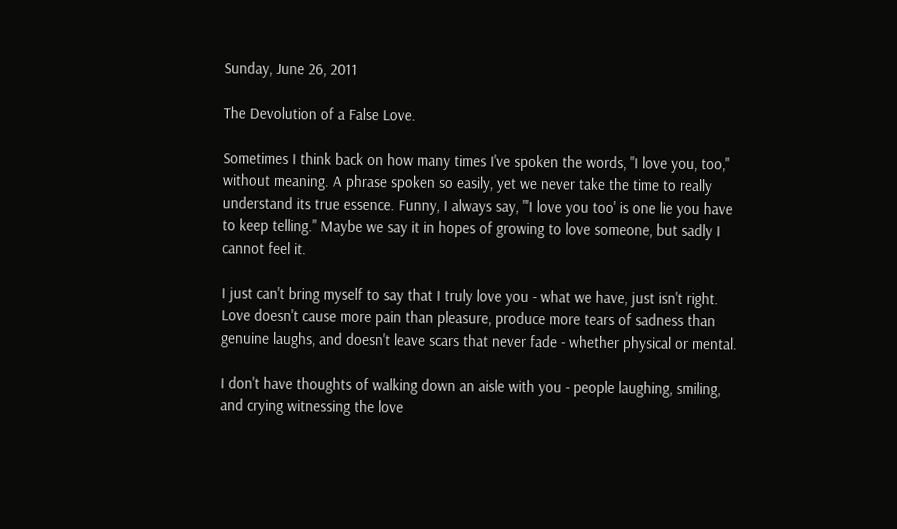Sunday, June 26, 2011

The Devolution of a False Love.

Sometimes I think back on how many times I've spoken the words, "I love you, too," without meaning. A phrase spoken so easily, yet we never take the time to really understand its true essence. Funny, I always say, "'I love you too' is one lie you have to keep telling." Maybe we say it in hopes of growing to love someone, but sadly I cannot feel it.

I just can't bring myself to say that I truly love you - what we have, just isn't right. Love doesn't cause more pain than pleasure, produce more tears of sadness than genuine laughs, and doesn't leave scars that never fade - whether physical or mental.

I don't have thoughts of walking down an aisle with you - people laughing, smiling, and crying witnessing the love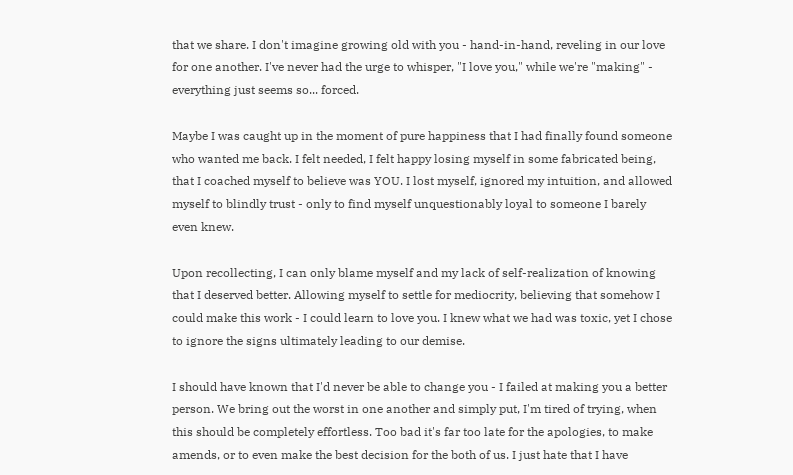that we share. I don't imagine growing old with you - hand-in-hand, reveling in our love for one another. I've never had the urge to whisper, "I love you," while we're "making" - everything just seems so... forced.

Maybe I was caught up in the moment of pure happiness that I had finally found someone who wanted me back. I felt needed, I felt happy losing myself in some fabricated being, that I coached myself to believe was YOU. I lost myself, ignored my intuition, and allowed myself to blindly trust - only to find myself unquestionably loyal to someone I barely even knew.

Upon recollecting, I can only blame myself and my lack of self-realization of knowing that I deserved better. Allowing myself to settle for mediocrity, believing that somehow I could make this work - I could learn to love you. I knew what we had was toxic, yet I chose to ignore the signs ultimately leading to our demise.

I should have known that I'd never be able to change you - I failed at making you a better person. We bring out the worst in one another and simply put, I'm tired of trying, when this should be completely effortless. Too bad it's far too late for the apologies, to make amends, or to even make the best decision for the both of us. I just hate that I have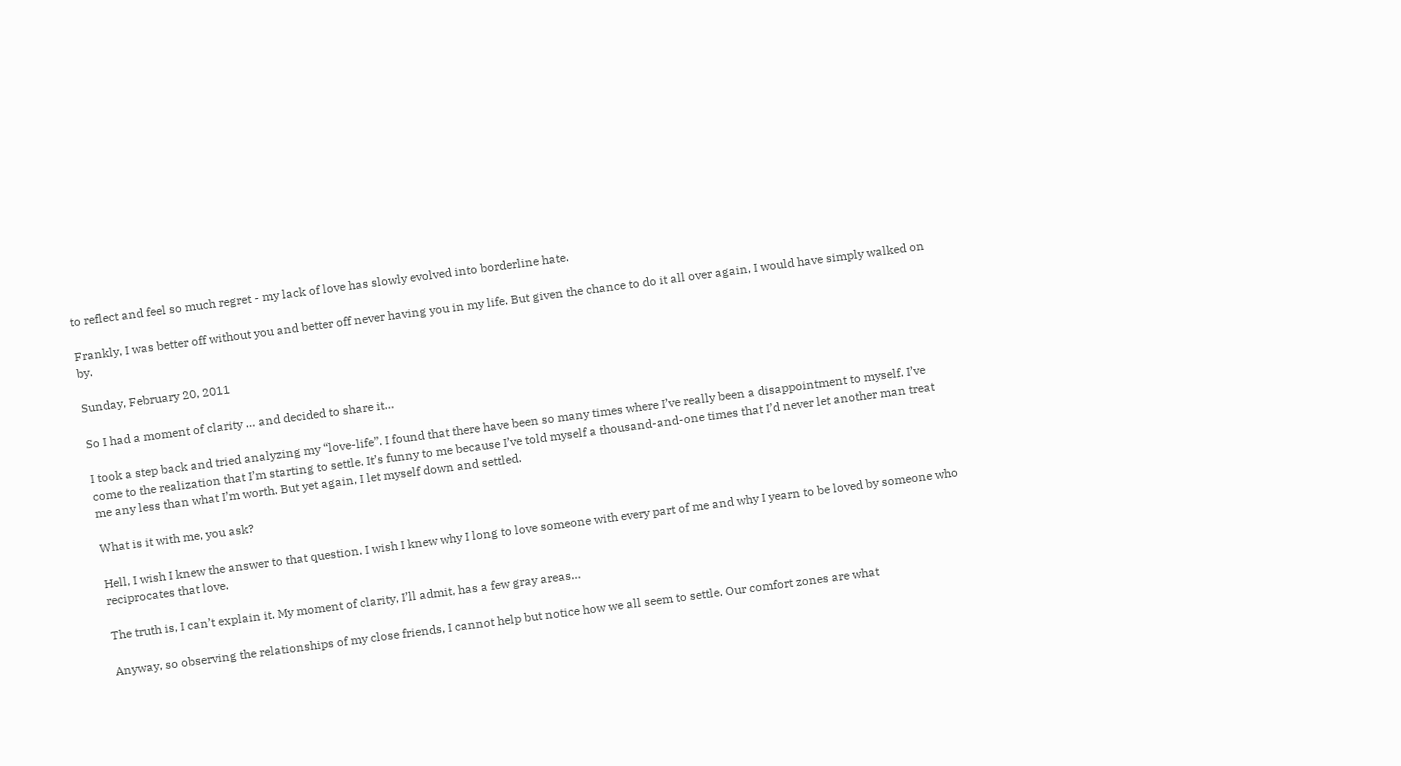to reflect and feel so much regret - my lack of love has slowly evolved into borderline hate.

Frankly, I was better off without you and better off never having you in my life. But given the chance to do it all over again, I would have simply walked on by.

Sunday, February 20, 2011

So I had a moment of clarity … and decided to share it…

I took a step back and tried analyzing my “love-life”. I found that there have been so many times where I’ve really been a disappointment to myself. I’ve come to the realization that I’m starting to settle. It’s funny to me because I’ve told myself a thousand-and-one times that I’d never let another man treat me any less than what I’m worth. But yet again, I let myself down and settled.

What is it with me, you ask?

Hell, I wish I knew the answer to that question. I wish I knew why I long to love someone with every part of me and why I yearn to be loved by someone who reciprocates that love.

The truth is, I can’t explain it. My moment of clarity, I’ll admit, has a few gray areas…

Anyway, so observing the relationships of my close friends, I cannot help but notice how we all seem to settle. Our comfort zones are what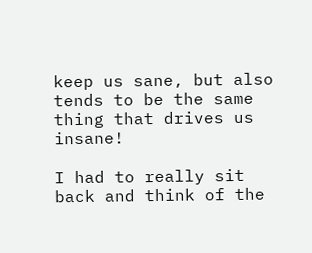keep us sane, but also tends to be the same thing that drives us insane!

I had to really sit back and think of the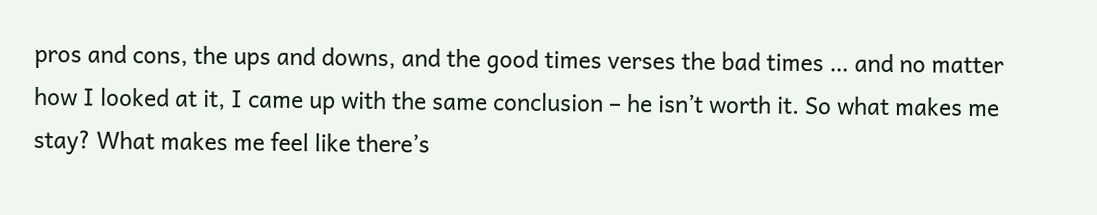pros and cons, the ups and downs, and the good times verses the bad times … and no matter how I looked at it, I came up with the same conclusion – he isn’t worth it. So what makes me stay? What makes me feel like there’s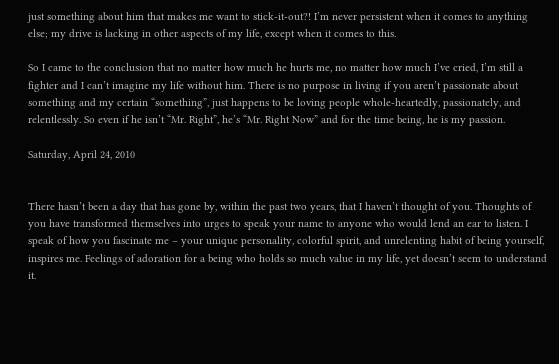just something about him that makes me want to stick-it-out?! I’m never persistent when it comes to anything else; my drive is lacking in other aspects of my life, except when it comes to this.

So I came to the conclusion that no matter how much he hurts me, no matter how much I’ve cried, I’m still a fighter and I can’t imagine my life without him. There is no purpose in living if you aren’t passionate about something and my certain “something”, just happens to be loving people whole-heartedly, passionately, and relentlessly. So even if he isn’t “Mr. Right”, he’s “Mr. Right Now” and for the time being, he is my passion.

Saturday, April 24, 2010


There hasn’t been a day that has gone by, within the past two years, that I haven’t thought of you. Thoughts of you have transformed themselves into urges to speak your name to anyone who would lend an ear to listen. I speak of how you fascinate me – your unique personality, colorful spirit, and unrelenting habit of being yourself, inspires me. Feelings of adoration for a being who holds so much value in my life, yet doesn’t seem to understand it.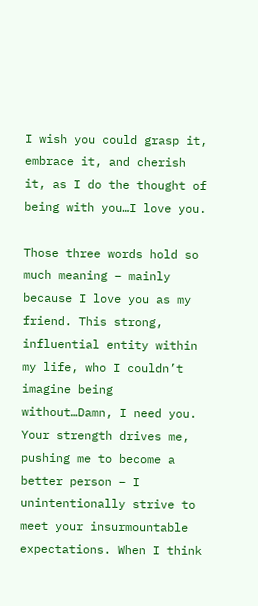I wish you could grasp it, embrace it, and cherish it, as I do the thought of being with you…I love you.

Those three words hold so much meaning – mainly because I love you as my friend. This strong, influential entity within my life, who I couldn’t imagine being without…Damn, I need you. Your strength drives me, pushing me to become a better person – I unintentionally strive to meet your insurmountable expectations. When I think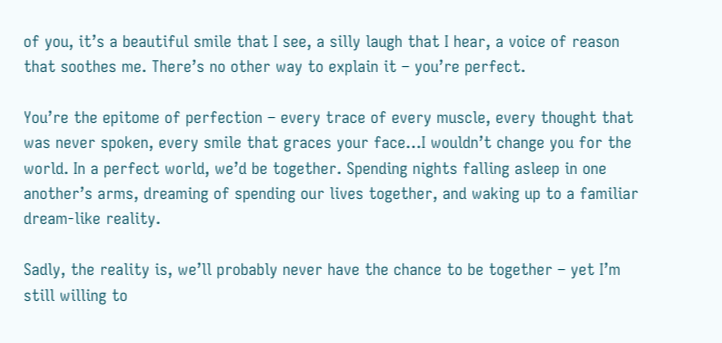of you, it’s a beautiful smile that I see, a silly laugh that I hear, a voice of reason that soothes me. There’s no other way to explain it – you’re perfect.

You’re the epitome of perfection – every trace of every muscle, every thought that was never spoken, every smile that graces your face…I wouldn’t change you for the world. In a perfect world, we’d be together. Spending nights falling asleep in one another’s arms, dreaming of spending our lives together, and waking up to a familiar dream-like reality.

Sadly, the reality is, we’ll probably never have the chance to be together – yet I’m still willing to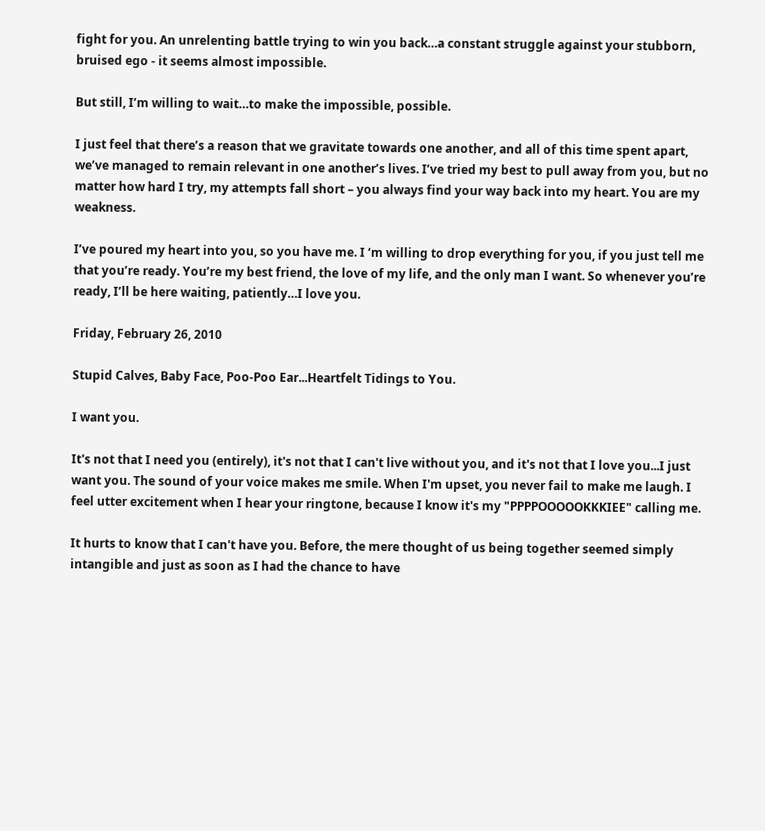fight for you. An unrelenting battle trying to win you back…a constant struggle against your stubborn, bruised ego - it seems almost impossible.

But still, I’m willing to wait…to make the impossible, possible.

I just feel that there’s a reason that we gravitate towards one another, and all of this time spent apart, we’ve managed to remain relevant in one another’s lives. I’ve tried my best to pull away from you, but no matter how hard I try, my attempts fall short – you always find your way back into my heart. You are my weakness.

I’ve poured my heart into you, so you have me. I ‘m willing to drop everything for you, if you just tell me that you’re ready. You’re my best friend, the love of my life, and the only man I want. So whenever you’re ready, I’ll be here waiting, patiently…I love you.

Friday, February 26, 2010

Stupid Calves, Baby Face, Poo-Poo Ear...Heartfelt Tidings to You.

I want you.

It's not that I need you (entirely), it's not that I can't live without you, and it's not that I love you...I just want you. The sound of your voice makes me smile. When I'm upset, you never fail to make me laugh. I feel utter excitement when I hear your ringtone, because I know it's my "PPPPOOOOOKKKIEE" calling me.

It hurts to know that I can't have you. Before, the mere thought of us being together seemed simply intangible and just as soon as I had the chance to have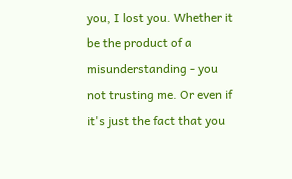you, I lost you. Whether it be the product of a misunderstanding - you not trusting me. Or even if it's just the fact that you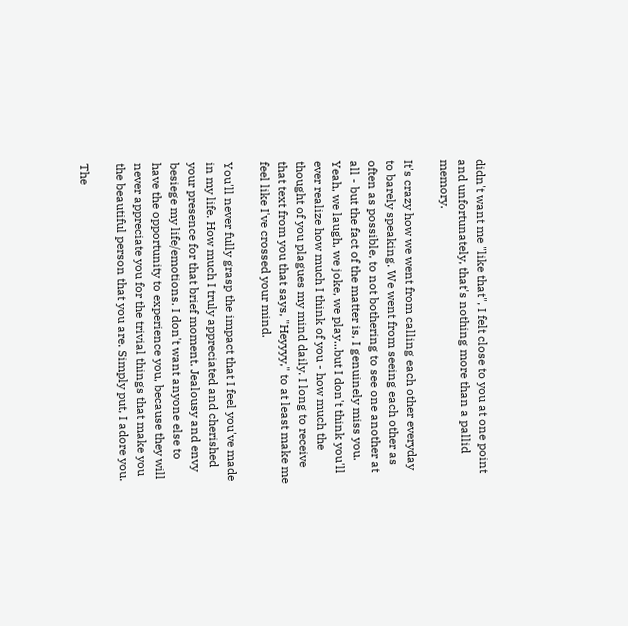didn't want me "like that", I felt close to you at one point and unfortunately, that's nothing more than a pallid memory.

It's crazy how we went from calling each other everyday to barely speaking. We went from seeing each other as often as possible, to not bothering to see one another at all - but the fact of the matter is, I genuinely miss you. Yeah, we laugh, we joke, we play...but I don't think you'll ever realize how much I think of you - how much the thought of you plagues my mind daily. I long to receive that text from you that says, "Heyyyy," to at least make me feel like I've crossed your mind.

You'll never fully grasp the impact that I feel you've made in my life. How much I truly appreciated and cherished your presence for that brief moment. Jealousy and envy besiege my life/emotions. I don't want anyone else to have the opportunity to experience you, because they will never appreciate you for the trivial things that make you the beautiful person that you are. Simply put, I adore you.

The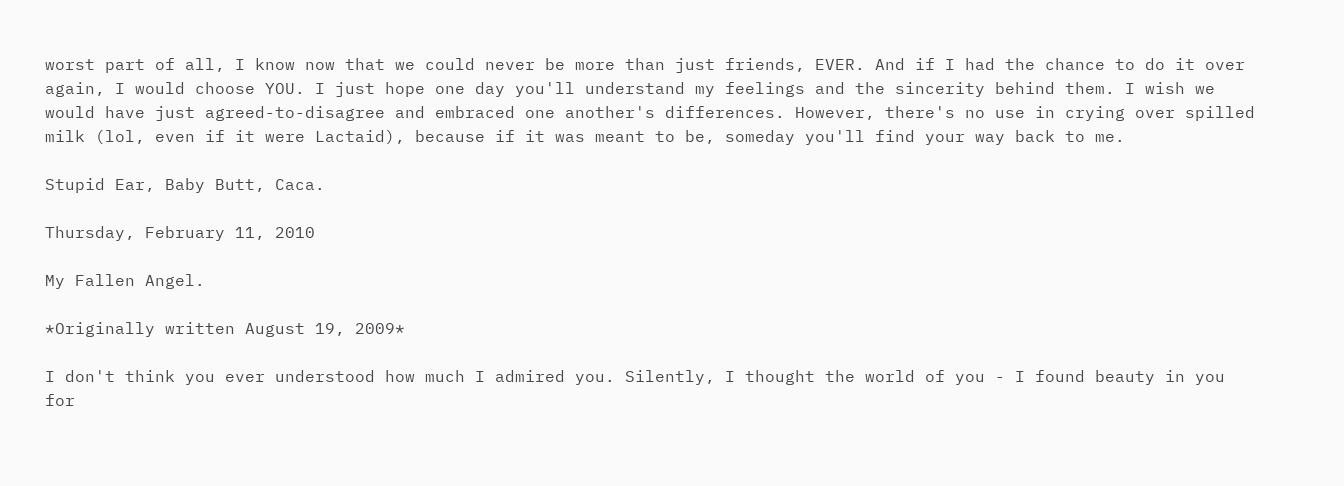worst part of all, I know now that we could never be more than just friends, EVER. And if I had the chance to do it over again, I would choose YOU. I just hope one day you'll understand my feelings and the sincerity behind them. I wish we would have just agreed-to-disagree and embraced one another's differences. However, there's no use in crying over spilled milk (lol, even if it were Lactaid), because if it was meant to be, someday you'll find your way back to me.

Stupid Ear, Baby Butt, Caca.

Thursday, February 11, 2010

My Fallen Angel.

*Originally written August 19, 2009*

I don't think you ever understood how much I admired you. Silently, I thought the world of you - I found beauty in you for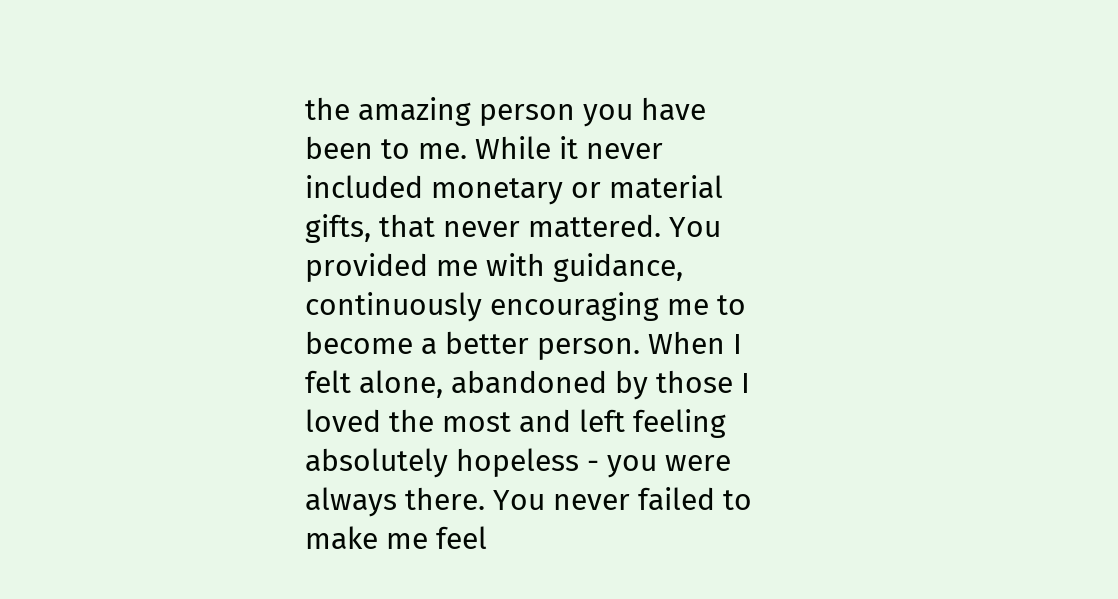the amazing person you have been to me. While it never included monetary or material gifts, that never mattered. You provided me with guidance, continuously encouraging me to become a better person. When I felt alone, abandoned by those I loved the most and left feeling absolutely hopeless - you were always there. You never failed to make me feel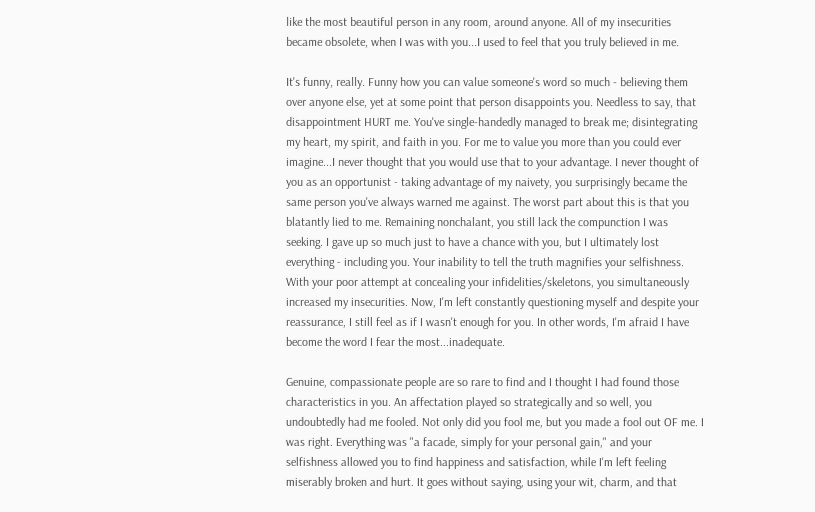like the most beautiful person in any room, around anyone. All of my insecurities became obsolete, when I was with you...I used to feel that you truly believed in me.

It's funny, really. Funny how you can value someone's word so much - believing them over anyone else, yet at some point that person disappoints you. Needless to say, that disappointment HURT me. You've single-handedly managed to break me; disintegrating my heart, my spirit, and faith in you. For me to value you more than you could ever imagine...I never thought that you would use that to your advantage. I never thought of you as an opportunist - taking advantage of my naivety, you surprisingly became the same person you've always warned me against. The worst part about this is that you blatantly lied to me. Remaining nonchalant, you still lack the compunction I was seeking. I gave up so much just to have a chance with you, but I ultimately lost everything - including you. Your inability to tell the truth magnifies your selfishness. With your poor attempt at concealing your infidelities/skeletons, you simultaneously increased my insecurities. Now, I'm left constantly questioning myself and despite your reassurance, I still feel as if I wasn't enough for you. In other words, I'm afraid I have become the word I fear the most...inadequate.

Genuine, compassionate people are so rare to find and I thought I had found those characteristics in you. An affectation played so strategically and so well, you undoubtedly had me fooled. Not only did you fool me, but you made a fool out OF me. I was right. Everything was "a facade, simply for your personal gain," and your selfishness allowed you to find happiness and satisfaction, while I'm left feeling miserably broken and hurt. It goes without saying, using your wit, charm, and that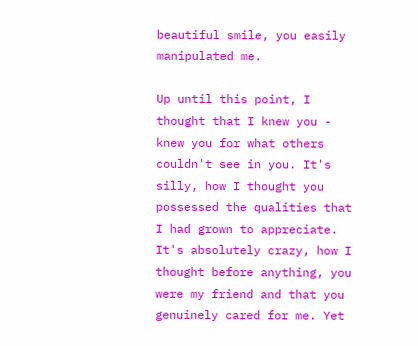beautiful smile, you easily manipulated me.

Up until this point, I thought that I knew you - knew you for what others couldn't see in you. It's silly, how I thought you possessed the qualities that I had grown to appreciate. It's absolutely crazy, how I thought before anything, you were my friend and that you genuinely cared for me. Yet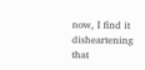now, I find it disheartening that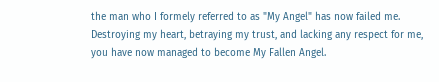the man who I formely referred to as "My Angel" has now failed me. Destroying my heart, betraying my trust, and lacking any respect for me, you have now managed to become My Fallen Angel.